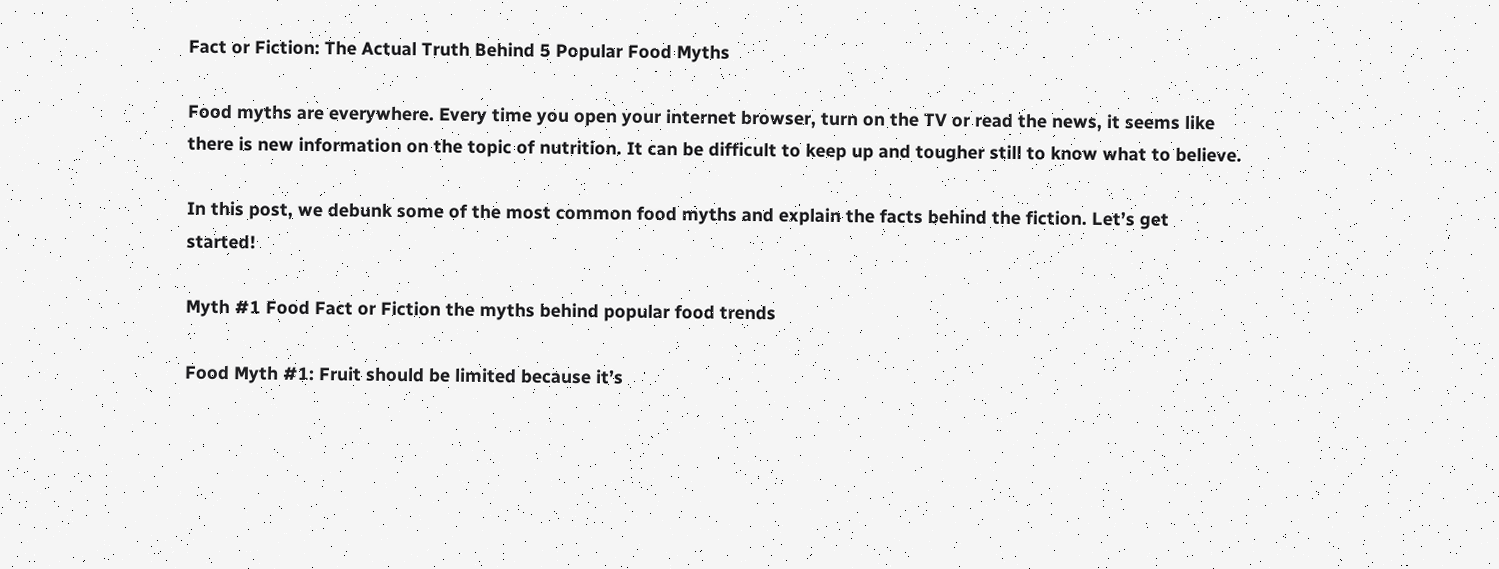Fact or Fiction: The Actual Truth Behind 5 Popular Food Myths

Food myths are everywhere. Every time you open your internet browser, turn on the TV or read the news, it seems like there is new information on the topic of nutrition. It can be difficult to keep up and tougher still to know what to believe.

In this post, we debunk some of the most common food myths and explain the facts behind the fiction. Let’s get started!

Myth #1 Food Fact or Fiction the myths behind popular food trends

Food Myth #1: Fruit should be limited because it’s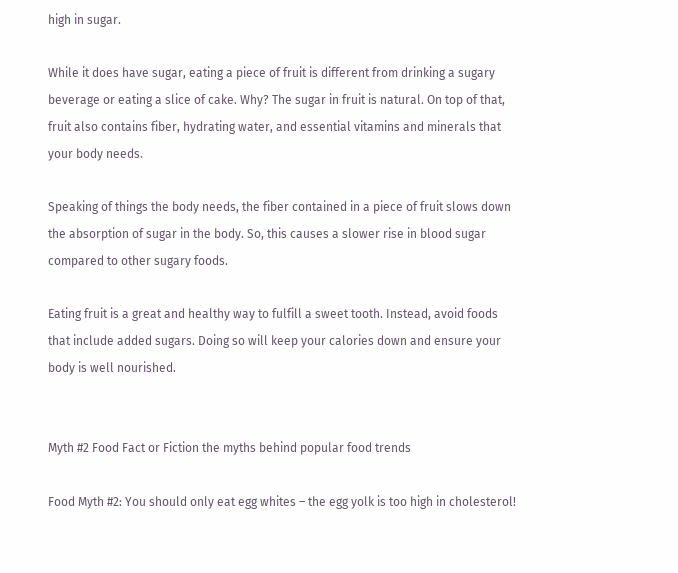high in sugar.

While it does have sugar, eating a piece of fruit is different from drinking a sugary beverage or eating a slice of cake. Why? The sugar in fruit is natural. On top of that, fruit also contains fiber, hydrating water, and essential vitamins and minerals that your body needs.

Speaking of things the body needs, the fiber contained in a piece of fruit slows down the absorption of sugar in the body. So, this causes a slower rise in blood sugar compared to other sugary foods.

Eating fruit is a great and healthy way to fulfill a sweet tooth. Instead, avoid foods that include added sugars. Doing so will keep your calories down and ensure your body is well nourished.


Myth #2 Food Fact or Fiction the myths behind popular food trends

Food Myth #2: You should only eat egg whites – the egg yolk is too high in cholesterol!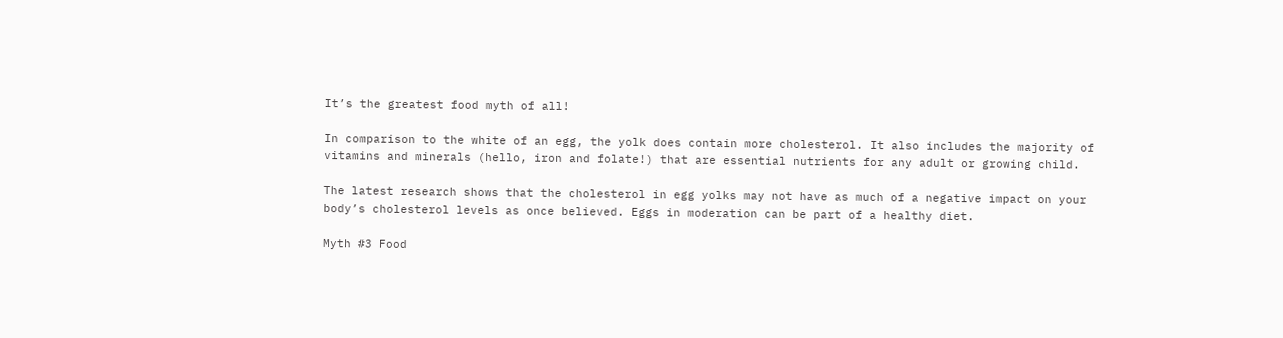It’s the greatest food myth of all!

In comparison to the white of an egg, the yolk does contain more cholesterol. It also includes the majority of vitamins and minerals (hello, iron and folate!) that are essential nutrients for any adult or growing child.

The latest research shows that the cholesterol in egg yolks may not have as much of a negative impact on your body’s cholesterol levels as once believed. Eggs in moderation can be part of a healthy diet.

Myth #3 Food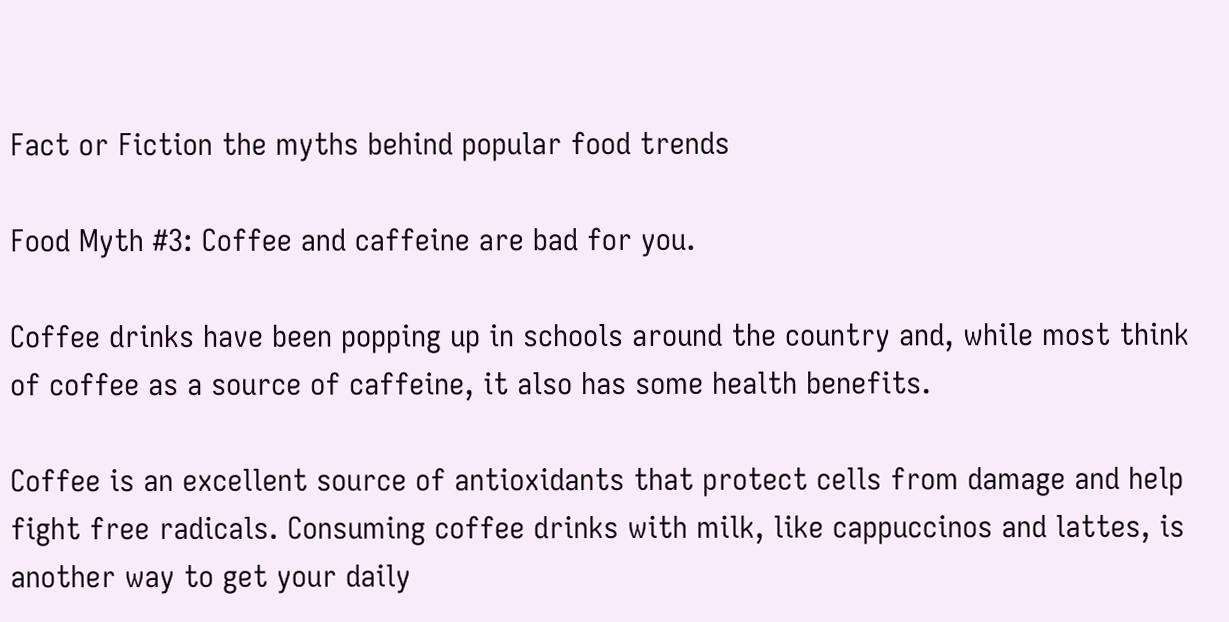Fact or Fiction the myths behind popular food trends

Food Myth #3: Coffee and caffeine are bad for you.

Coffee drinks have been popping up in schools around the country and, while most think of coffee as a source of caffeine, it also has some health benefits.

Coffee is an excellent source of antioxidants that protect cells from damage and help fight free radicals. Consuming coffee drinks with milk, like cappuccinos and lattes, is another way to get your daily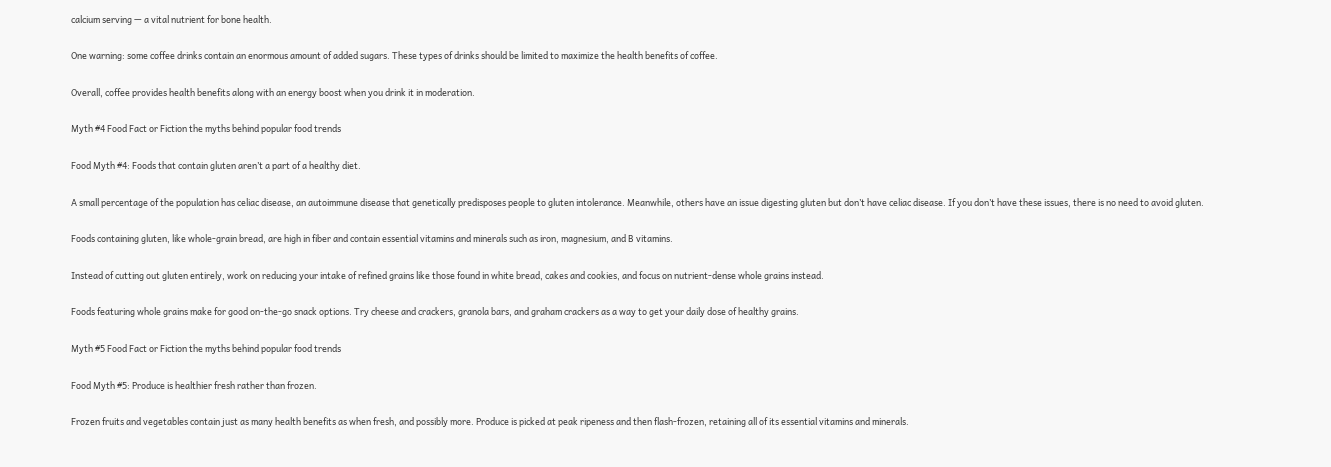calcium serving — a vital nutrient for bone health.

One warning: some coffee drinks contain an enormous amount of added sugars. These types of drinks should be limited to maximize the health benefits of coffee.

Overall, coffee provides health benefits along with an energy boost when you drink it in moderation.

Myth #4 Food Fact or Fiction the myths behind popular food trends

Food Myth #4: Foods that contain gluten aren’t a part of a healthy diet.

A small percentage of the population has celiac disease, an autoimmune disease that genetically predisposes people to gluten intolerance. Meanwhile, others have an issue digesting gluten but don’t have celiac disease. If you don’t have these issues, there is no need to avoid gluten.

Foods containing gluten, like whole-grain bread, are high in fiber and contain essential vitamins and minerals such as iron, magnesium, and B vitamins.

Instead of cutting out gluten entirely, work on reducing your intake of refined grains like those found in white bread, cakes and cookies, and focus on nutrient-dense whole grains instead.

Foods featuring whole grains make for good on-the-go snack options. Try cheese and crackers, granola bars, and graham crackers as a way to get your daily dose of healthy grains.

Myth #5 Food Fact or Fiction the myths behind popular food trends

Food Myth #5: Produce is healthier fresh rather than frozen.

Frozen fruits and vegetables contain just as many health benefits as when fresh, and possibly more. Produce is picked at peak ripeness and then flash-frozen, retaining all of its essential vitamins and minerals.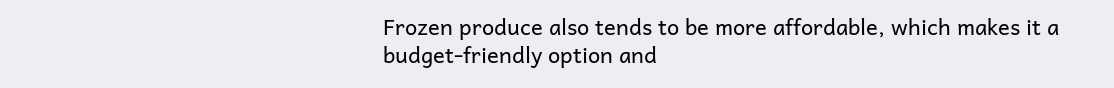Frozen produce also tends to be more affordable, which makes it a budget-friendly option and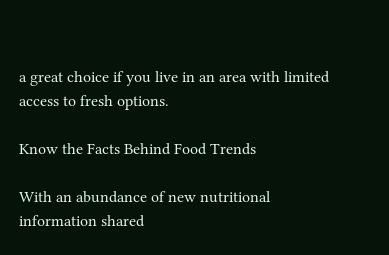a great choice if you live in an area with limited access to fresh options.

Know the Facts Behind Food Trends

With an abundance of new nutritional information shared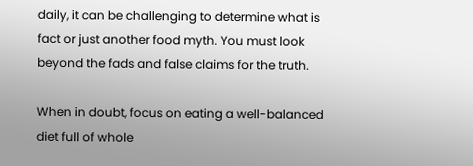daily, it can be challenging to determine what is fact or just another food myth. You must look beyond the fads and false claims for the truth.

When in doubt, focus on eating a well-balanced diet full of whole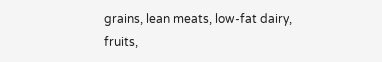grains, lean meats, low-fat dairy, fruits,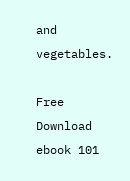and vegetables.

Free Download ebook 101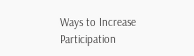Ways to Increase Participation